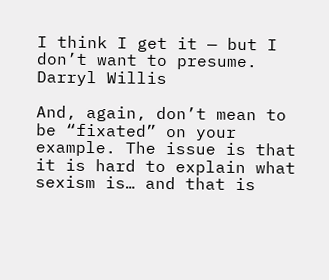I think I get it — but I don’t want to presume.
Darryl Willis

And, again, don’t mean to be “fixated” on your example. The issue is that it is hard to explain what sexism is… and that is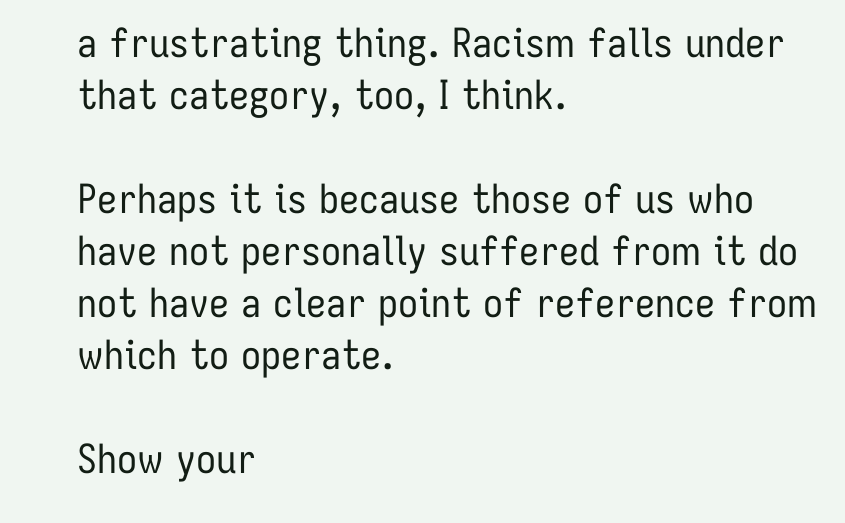a frustrating thing. Racism falls under that category, too, I think.

Perhaps it is because those of us who have not personally suffered from it do not have a clear point of reference from which to operate.

Show your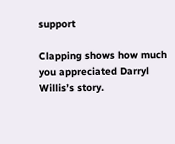support

Clapping shows how much you appreciated Darryl Willis’s story.